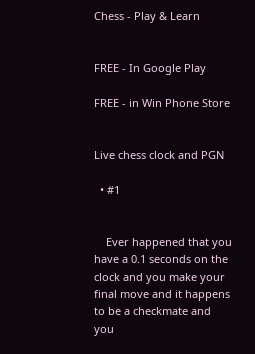Chess - Play & Learn


FREE - In Google Play

FREE - in Win Phone Store


Live chess clock and PGN

  • #1


    Ever happened that you have a 0.1 seconds on the clock and you make your final move and it happens to be a checkmate and you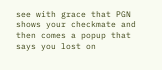see with grace that PGN shows your checkmate and then comes a popup that says you lost on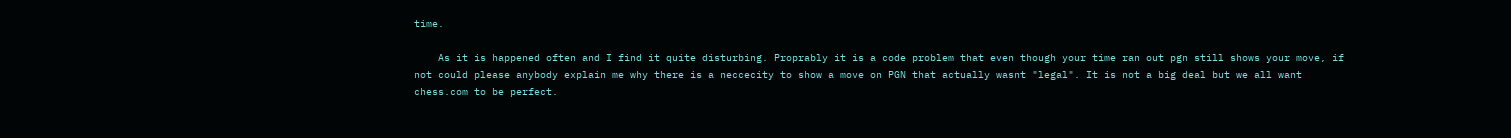time.

    As it is happened often and I find it quite disturbing. Proprably it is a code problem that even though your time ran out pgn still shows your move, if not could please anybody explain me why there is a neccecity to show a move on PGN that actually wasnt "legal". It is not a big deal but we all want chess.com to be perfect.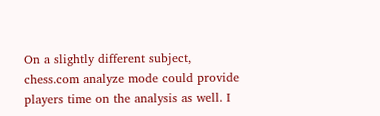On a slightly different subject, chess.com analyze mode could provide players time on the analysis as well. I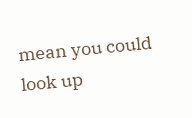mean you could look up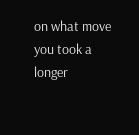on what move you took a longer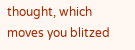thought, which moves you blitzed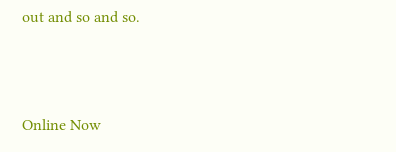out and so and so.



Online Now